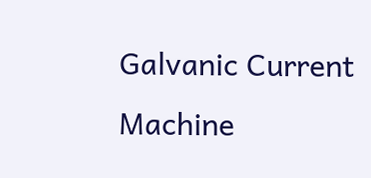Galvanic Current Machine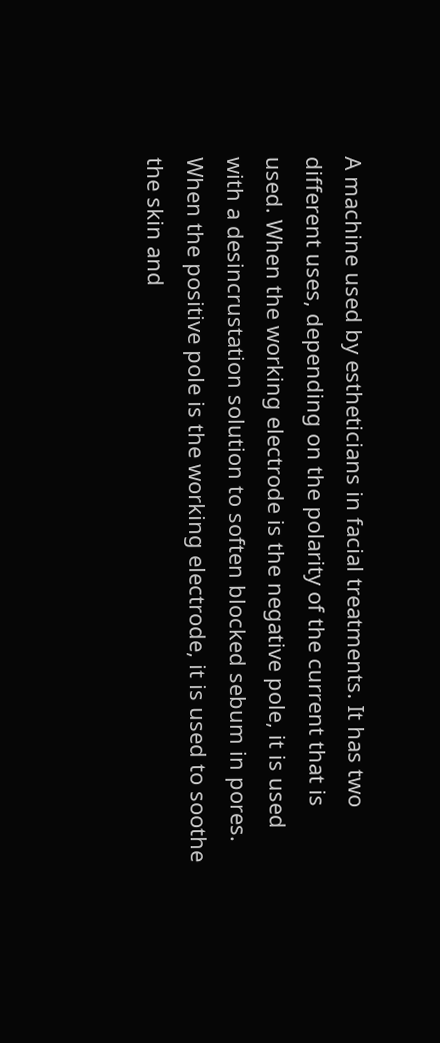A machine used by estheticians in facial treatments. It has two different uses, depending on the polarity of the current that is used. When the working electrode is the negative pole, it is used with a desincrustation solution to soften blocked sebum in pores. When the positive pole is the working electrode, it is used to soothe the skin and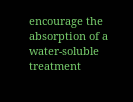encourage the absorption of a water-soluble treatment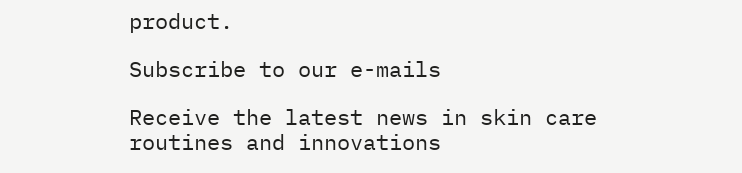product.

Subscribe to our e-mails

Receive the latest news in skin care routines and innovations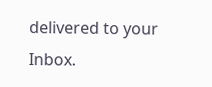delivered to your Inbox.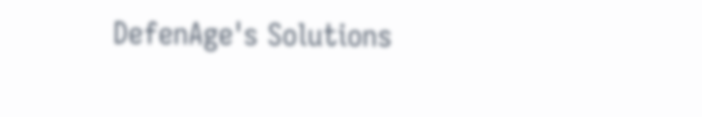DefenAge's Solutions